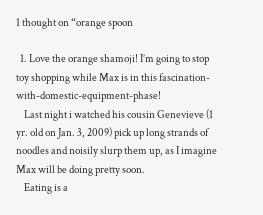1 thought on “orange spoon

  1. Love the orange shamoji! I’m going to stop toy shopping while Max is in this fascination-with-domestic-equipment-phase!
    Last night i watched his cousin Genevieve (1 yr. old on Jan. 3, 2009) pick up long strands of noodles and noisily slurp them up, as I imagine Max will be doing pretty soon.
    Eating is a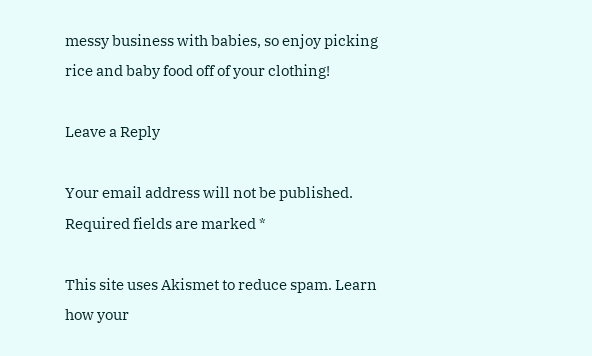messy business with babies, so enjoy picking rice and baby food off of your clothing!

Leave a Reply

Your email address will not be published. Required fields are marked *

This site uses Akismet to reduce spam. Learn how your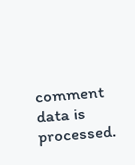comment data is processed.